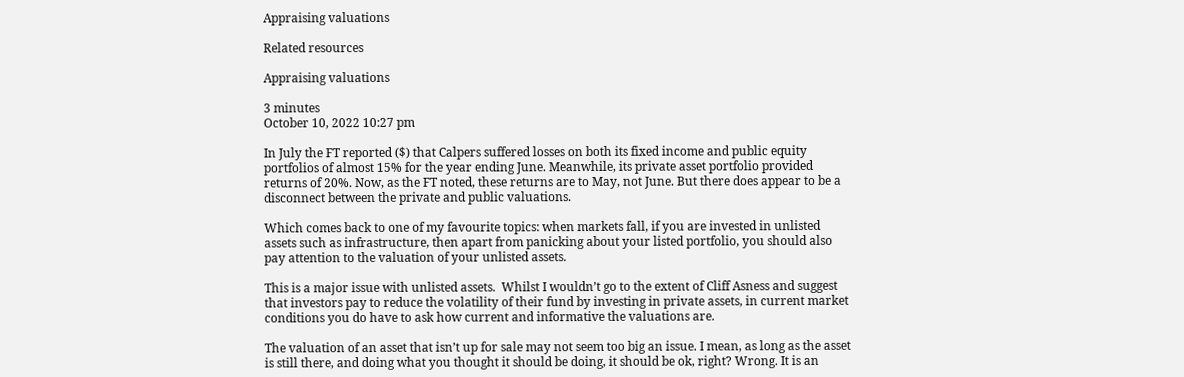Appraising valuations

Related resources

Appraising valuations

3 minutes
October 10, 2022 10:27 pm

In July the FT reported ($) that Calpers suffered losses on both its fixed income and public equity portfolios of almost 15% for the year ending June. Meanwhile, its private asset portfolio provided returns of 20%. Now, as the FT noted, these returns are to May, not June. But there does appear to be a disconnect between the private and public valuations.

Which comes back to one of my favourite topics: when markets fall, if you are invested in unlisted assets such as infrastructure, then apart from panicking about your listed portfolio, you should also pay attention to the valuation of your unlisted assets.

This is a major issue with unlisted assets.  Whilst I wouldn’t go to the extent of Cliff Asness and suggest that investors pay to reduce the volatility of their fund by investing in private assets, in current market conditions you do have to ask how current and informative the valuations are.

The valuation of an asset that isn’t up for sale may not seem too big an issue. I mean, as long as the asset is still there, and doing what you thought it should be doing, it should be ok, right? Wrong. It is an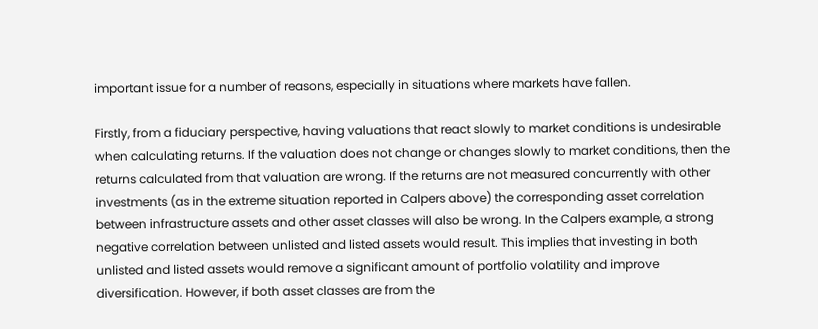important issue for a number of reasons, especially in situations where markets have fallen.

Firstly, from a fiduciary perspective, having valuations that react slowly to market conditions is undesirable when calculating returns. If the valuation does not change or changes slowly to market conditions, then the returns calculated from that valuation are wrong. If the returns are not measured concurrently with other investments (as in the extreme situation reported in Calpers above) the corresponding asset correlation between infrastructure assets and other asset classes will also be wrong. In the Calpers example, a strong negative correlation between unlisted and listed assets would result. This implies that investing in both unlisted and listed assets would remove a significant amount of portfolio volatility and improve diversification. However, if both asset classes are from the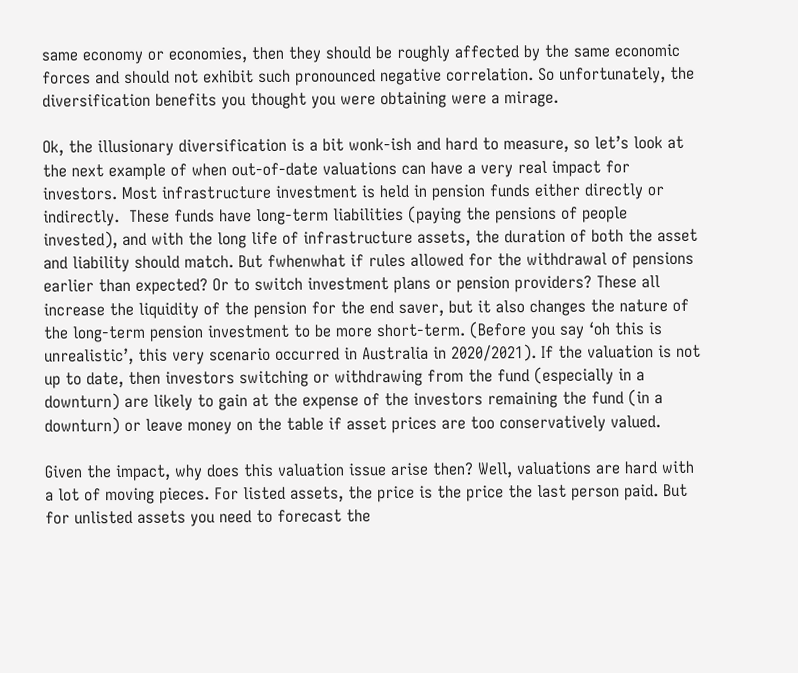same economy or economies, then they should be roughly affected by the same economic forces and should not exhibit such pronounced negative correlation. So unfortunately, the diversification benefits you thought you were obtaining were a mirage.

Ok, the illusionary diversification is a bit wonk-ish and hard to measure, so let’s look at the next example of when out-of-date valuations can have a very real impact for investors. Most infrastructure investment is held in pension funds either directly or indirectly.  These funds have long-term liabilities (paying the pensions of people invested), and with the long life of infrastructure assets, the duration of both the asset and liability should match. But fwhenwhat if rules allowed for the withdrawal of pensions earlier than expected? Or to switch investment plans or pension providers? These all increase the liquidity of the pension for the end saver, but it also changes the nature of the long-term pension investment to be more short-term. (Before you say ‘oh this is unrealistic’, this very scenario occurred in Australia in 2020/2021). If the valuation is not up to date, then investors switching or withdrawing from the fund (especially in a downturn) are likely to gain at the expense of the investors remaining the fund (in a downturn) or leave money on the table if asset prices are too conservatively valued.

Given the impact, why does this valuation issue arise then? Well, valuations are hard with a lot of moving pieces. For listed assets, the price is the price the last person paid. But for unlisted assets you need to forecast the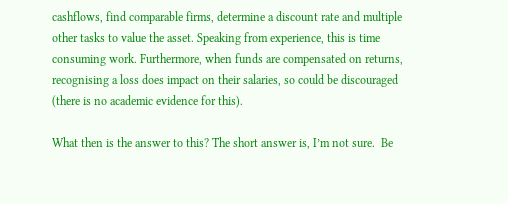cashflows, find comparable firms, determine a discount rate and multiple other tasks to value the asset. Speaking from experience, this is time consuming work. Furthermore, when funds are compensated on returns, recognising a loss does impact on their salaries, so could be discouraged (there is no academic evidence for this).

What then is the answer to this? The short answer is, I’m not sure.  Be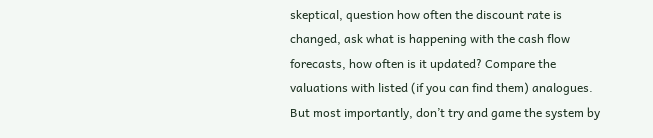skeptical, question how often the discount rate is changed, ask what is happening with the cash flow forecasts, how often is it updated? Compare the valuations with listed (if you can find them) analogues. But most importantly, don’t try and game the system by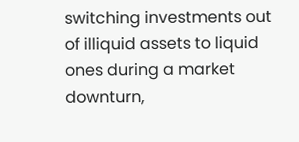switching investments out of illiquid assets to liquid ones during a market downturn,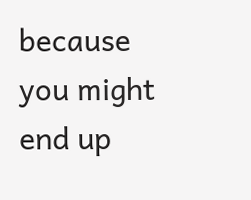because you might end up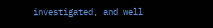investigated, and well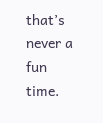that’s never a fun time.